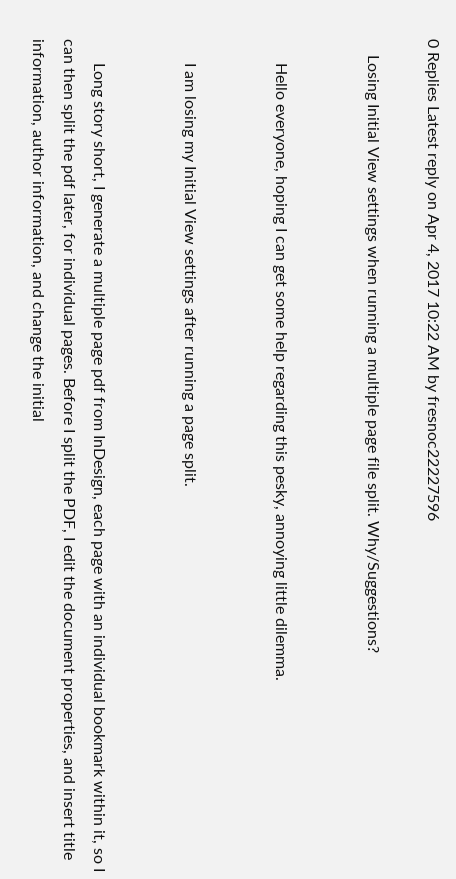0 Replies Latest reply on Apr 4, 2017 10:22 AM by fresnoc22227596

    Losing Initial View settings when running a multiple page file split. Why/Suggestions?


      Hello everyone, hoping I can get some help regarding this pesky, annoying little dilemma.


      I am losing my Initial View settings after running a page split.


      Long story short, I generate a multiple page pdf from InDesign, each page with an individual bookmark within it, so I can then split the pdf later, for individual pages. Before I split the PDF, I edit the document properties, and insert title information, author information, and change the initial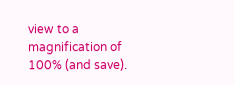view to a magnification of 100% (and save).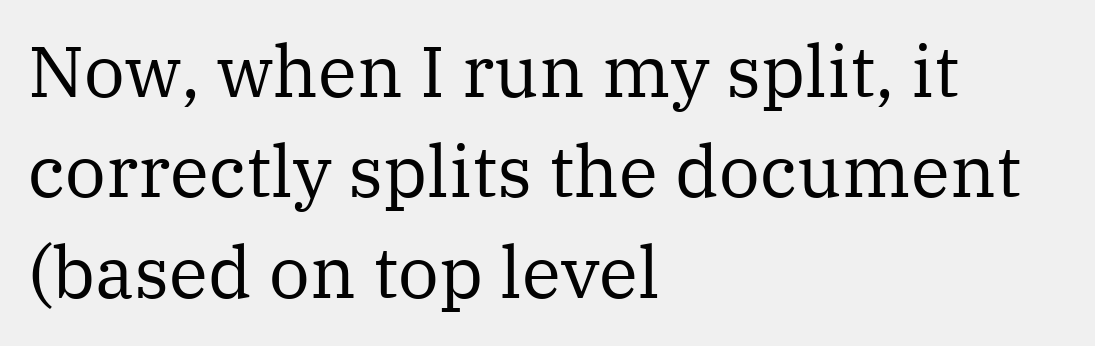Now, when I run my split, it correctly splits the document (based on top level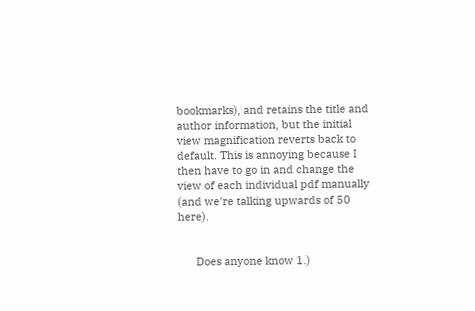bookmarks), and retains the title and author information, but the initial view magnification reverts back to default. This is annoying because I then have to go in and change the view of each individual pdf manually (and we're talking upwards of 50 here).


      Does anyone know 1.)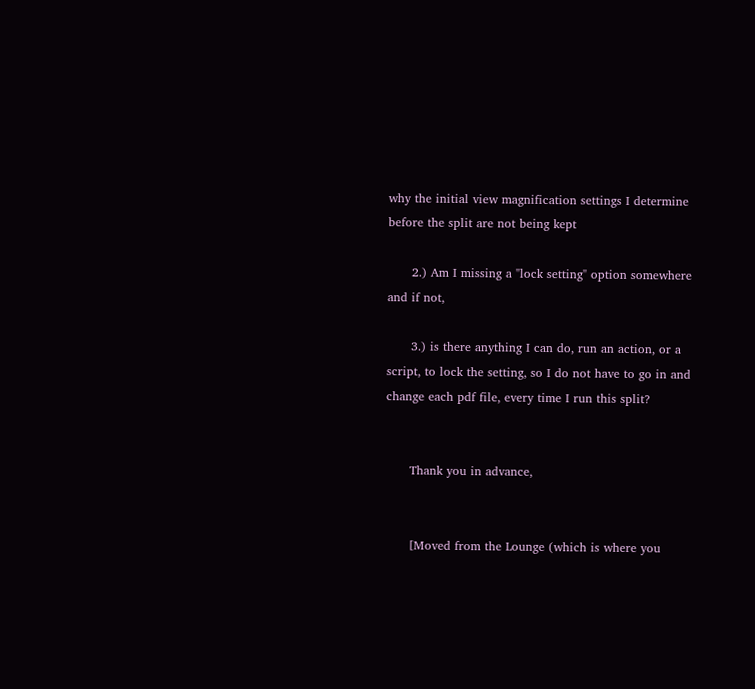why the initial view magnification settings I determine before the split are not being kept

      2.) Am I missing a "lock setting" option somewhere and if not,

      3.) is there anything I can do, run an action, or a script, to lock the setting, so I do not have to go in and change each pdf file, every time I run this split?


      Thank you in advance,


      [Moved from the Lounge (which is where you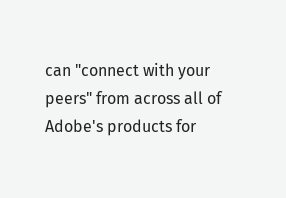can "connect with your peers" from across all of Adobe's products for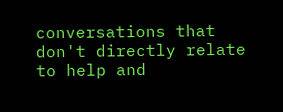conversations that don't directly relate to help and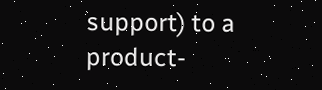support) to a product-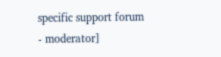specific support forum - moderator]